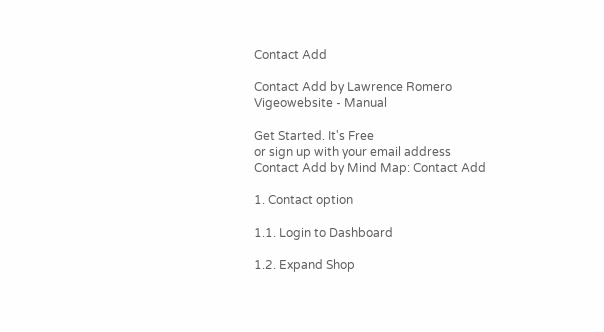Contact Add

Contact Add by Lawrence Romero Vigeowebsite - Manual

Get Started. It's Free
or sign up with your email address
Contact Add by Mind Map: Contact Add

1. Contact option

1.1. Login to Dashboard

1.2. Expand Shop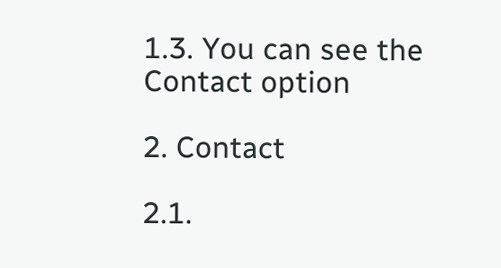1.3. You can see the Contact option

2. Contact

2.1.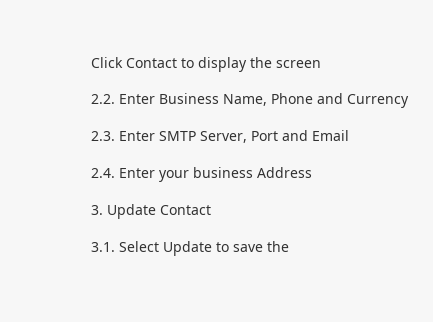Click Contact to display the screen

2.2. Enter Business Name, Phone and Currency

2.3. Enter SMTP Server, Port and Email

2.4. Enter your business Address

3. Update Contact

3.1. Select Update to save the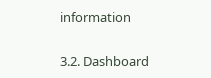information

3.2. Dashboard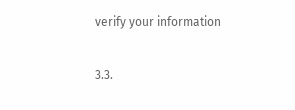verify your information

3.3.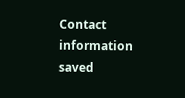Contact information saved